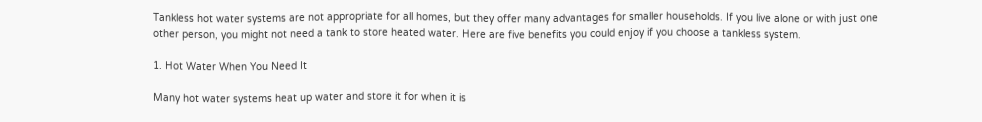Tankless hot water systems are not appropriate for all homes, but they offer many advantages for smaller households. If you live alone or with just one other person, you might not need a tank to store heated water. Here are five benefits you could enjoy if you choose a tankless system.

1. Hot Water When You Need It

Many hot water systems heat up water and store it for when it is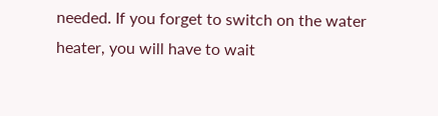needed. If you forget to switch on the water heater, you will have to wait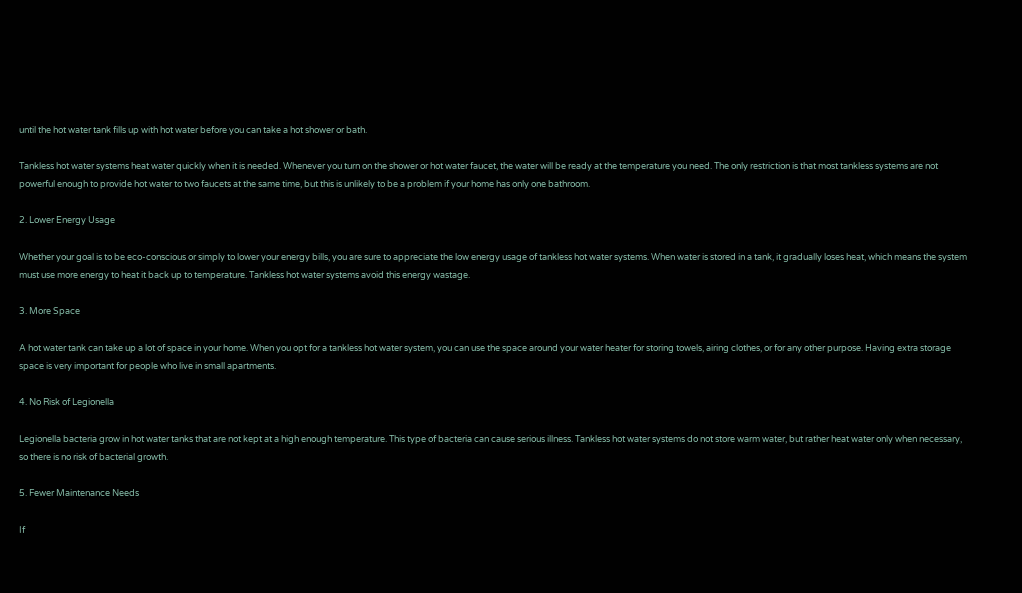until the hot water tank fills up with hot water before you can take a hot shower or bath.

Tankless hot water systems heat water quickly when it is needed. Whenever you turn on the shower or hot water faucet, the water will be ready at the temperature you need. The only restriction is that most tankless systems are not powerful enough to provide hot water to two faucets at the same time, but this is unlikely to be a problem if your home has only one bathroom.

2. Lower Energy Usage

Whether your goal is to be eco-conscious or simply to lower your energy bills, you are sure to appreciate the low energy usage of tankless hot water systems. When water is stored in a tank, it gradually loses heat, which means the system must use more energy to heat it back up to temperature. Tankless hot water systems avoid this energy wastage.

3. More Space

A hot water tank can take up a lot of space in your home. When you opt for a tankless hot water system, you can use the space around your water heater for storing towels, airing clothes, or for any other purpose. Having extra storage space is very important for people who live in small apartments.

4. No Risk of Legionella

Legionella bacteria grow in hot water tanks that are not kept at a high enough temperature. This type of bacteria can cause serious illness. Tankless hot water systems do not store warm water, but rather heat water only when necessary, so there is no risk of bacterial growth.

5. Fewer Maintenance Needs

If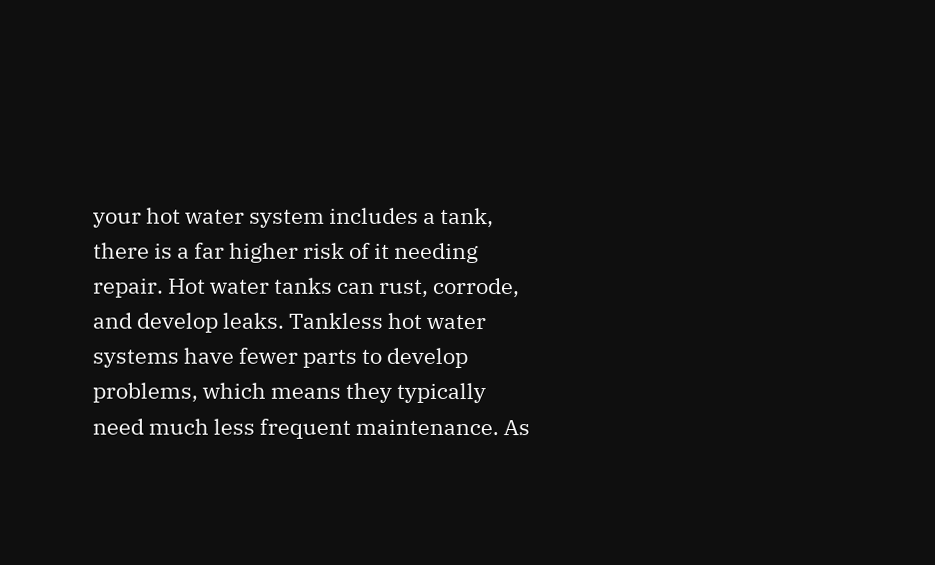your hot water system includes a tank, there is a far higher risk of it needing repair. Hot water tanks can rust, corrode, and develop leaks. Tankless hot water systems have fewer parts to develop problems, which means they typically need much less frequent maintenance. As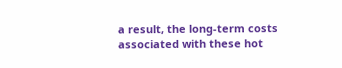a result, the long-term costs associated with these hot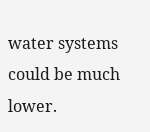water systems could be much lower.